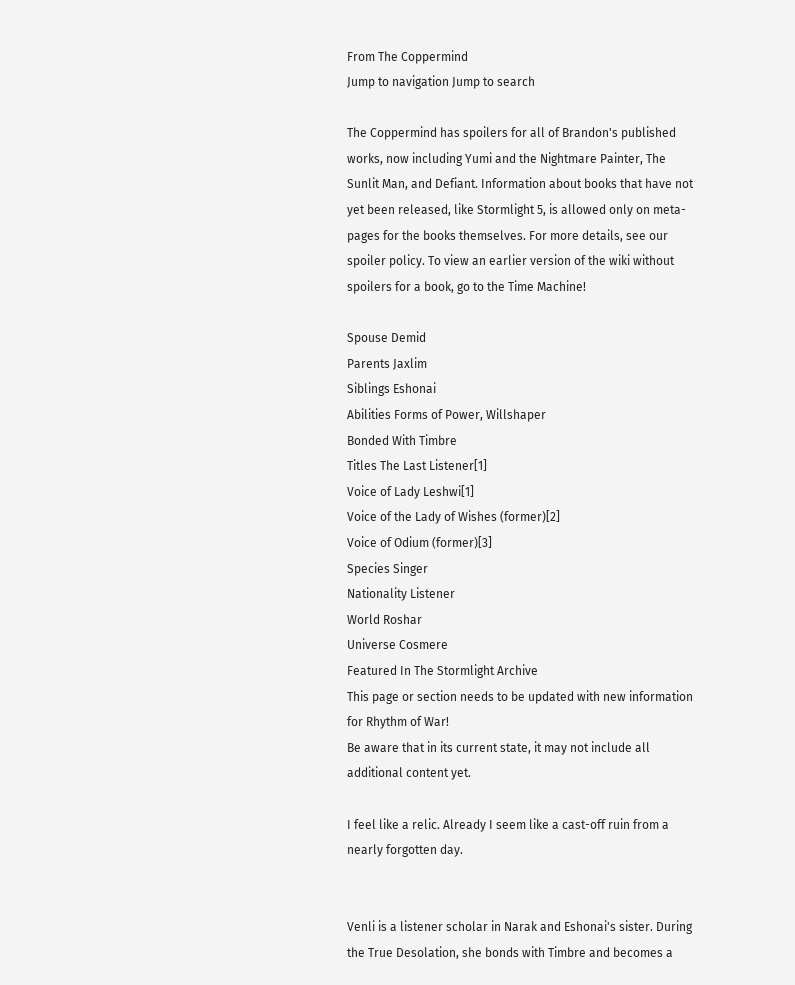From The Coppermind
Jump to navigation Jump to search

The Coppermind has spoilers for all of Brandon's published works, now including Yumi and the Nightmare Painter, The Sunlit Man, and Defiant. Information about books that have not yet been released, like Stormlight 5, is allowed only on meta-pages for the books themselves. For more details, see our spoiler policy. To view an earlier version of the wiki without spoilers for a book, go to the Time Machine!

Spouse Demid
Parents Jaxlim
Siblings Eshonai
Abilities Forms of Power, Willshaper
Bonded With Timbre
Titles The Last Listener[1]
Voice of Lady Leshwi[1]
Voice of the Lady of Wishes (former)[2]
Voice of Odium (former)[3]
Species Singer
Nationality Listener
World Roshar
Universe Cosmere
Featured In The Stormlight Archive
This page or section needs to be updated with new information for Rhythm of War!
Be aware that in its current state, it may not include all additional content yet.

I feel like a relic. Already I seem like a cast-off ruin from a nearly forgotten day.


Venli is a listener scholar in Narak and Eshonai's sister. During the True Desolation, she bonds with Timbre and becomes a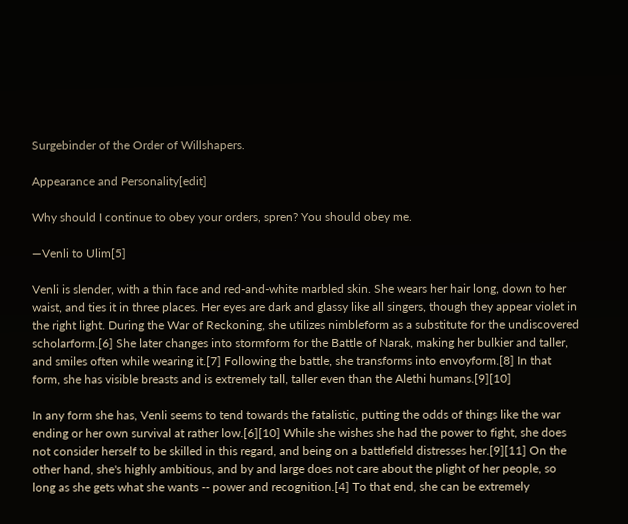Surgebinder of the Order of Willshapers.

Appearance and Personality[edit]

Why should I continue to obey your orders, spren? You should obey me.

—Venli to Ulim[5]

Venli is slender, with a thin face and red-and-white marbled skin. She wears her hair long, down to her waist, and ties it in three places. Her eyes are dark and glassy like all singers, though they appear violet in the right light. During the War of Reckoning, she utilizes nimbleform as a substitute for the undiscovered scholarform.[6] She later changes into stormform for the Battle of Narak, making her bulkier and taller, and smiles often while wearing it.[7] Following the battle, she transforms into envoyform.[8] In that form, she has visible breasts and is extremely tall, taller even than the Alethi humans.[9][10]

In any form she has, Venli seems to tend towards the fatalistic, putting the odds of things like the war ending or her own survival at rather low.[6][10] While she wishes she had the power to fight, she does not consider herself to be skilled in this regard, and being on a battlefield distresses her.[9][11] On the other hand, she's highly ambitious, and by and large does not care about the plight of her people, so long as she gets what she wants -- power and recognition.[4] To that end, she can be extremely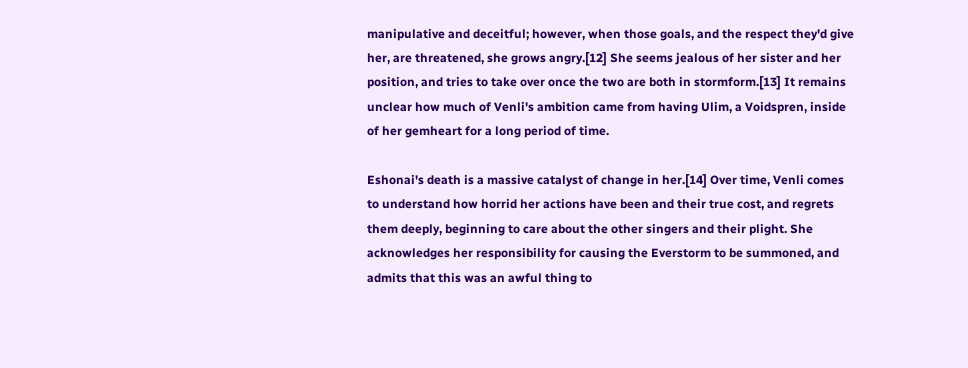manipulative and deceitful; however, when those goals, and the respect they'd give her, are threatened, she grows angry.[12] She seems jealous of her sister and her position, and tries to take over once the two are both in stormform.[13] It remains unclear how much of Venli's ambition came from having Ulim, a Voidspren, inside of her gemheart for a long period of time.

Eshonai's death is a massive catalyst of change in her.[14] Over time, Venli comes to understand how horrid her actions have been and their true cost, and regrets them deeply, beginning to care about the other singers and their plight. She acknowledges her responsibility for causing the Everstorm to be summoned, and admits that this was an awful thing to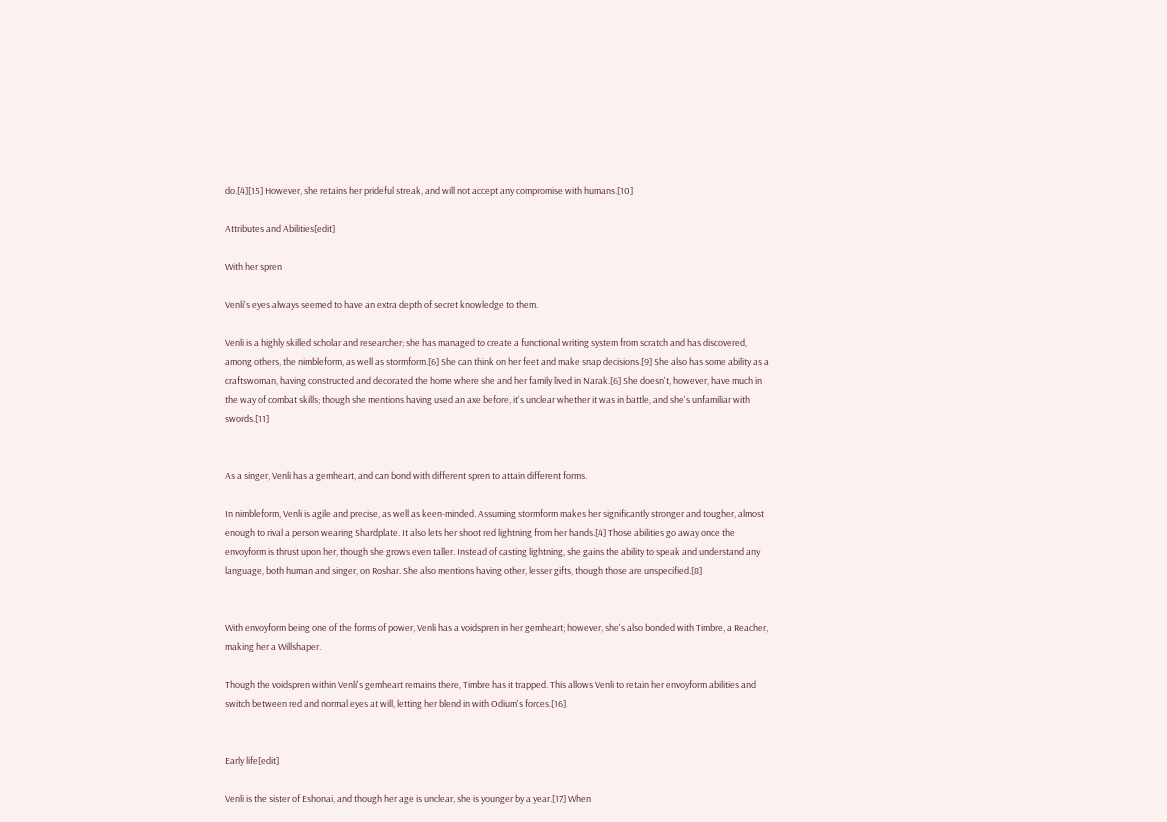do.[4][15] However, she retains her prideful streak, and will not accept any compromise with humans.[10]

Attributes and Abilities[edit]

With her spren

Venli's eyes always seemed to have an extra depth of secret knowledge to them.

Venli is a highly skilled scholar and researcher; she has managed to create a functional writing system from scratch and has discovered, among others, the nimbleform, as well as stormform.[6] She can think on her feet and make snap decisions.[9] She also has some ability as a craftswoman, having constructed and decorated the home where she and her family lived in Narak.[6] She doesn't, however, have much in the way of combat skills; though she mentions having used an axe before, it's unclear whether it was in battle, and she's unfamiliar with swords.[11]


As a singer, Venli has a gemheart, and can bond with different spren to attain different forms.

In nimbleform, Venli is agile and precise, as well as keen-minded. Assuming stormform makes her significantly stronger and tougher, almost enough to rival a person wearing Shardplate. It also lets her shoot red lightning from her hands.[4] Those abilities go away once the envoyform is thrust upon her, though she grows even taller. Instead of casting lightning, she gains the ability to speak and understand any language, both human and singer, on Roshar. She also mentions having other, lesser gifts, though those are unspecified.[8]


With envoyform being one of the forms of power, Venli has a voidspren in her gemheart; however, she's also bonded with Timbre, a Reacher, making her a Willshaper.

Though the voidspren within Venli's gemheart remains there, Timbre has it trapped. This allows Venli to retain her envoyform abilities and switch between red and normal eyes at will, letting her blend in with Odium's forces.[16]


Early life[edit]

Venli is the sister of Eshonai, and though her age is unclear, she is younger by a year.[17] When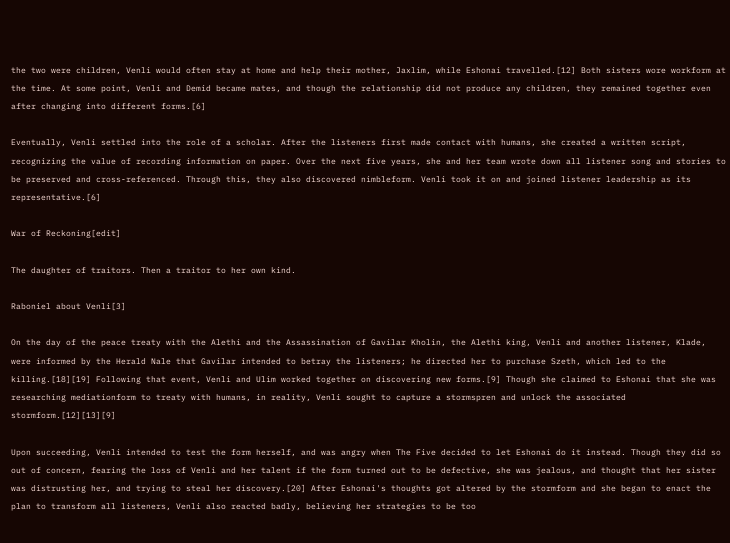the two were children, Venli would often stay at home and help their mother, Jaxlim, while Eshonai travelled.[12] Both sisters wore workform at the time. At some point, Venli and Demid became mates, and though the relationship did not produce any children, they remained together even after changing into different forms.[6]

Eventually, Venli settled into the role of a scholar. After the listeners first made contact with humans, she created a written script, recognizing the value of recording information on paper. Over the next five years, she and her team wrote down all listener song and stories to be preserved and cross-referenced. Through this, they also discovered nimbleform. Venli took it on and joined listener leadership as its representative.[6]

War of Reckoning[edit]

The daughter of traitors. Then a traitor to her own kind.

Raboniel about Venli[3]

On the day of the peace treaty with the Alethi and the Assassination of Gavilar Kholin, the Alethi king, Venli and another listener, Klade, were informed by the Herald Nale that Gavilar intended to betray the listeners; he directed her to purchase Szeth, which led to the killing.[18][19] Following that event, Venli and Ulim worked together on discovering new forms.[9] Though she claimed to Eshonai that she was researching mediationform to treaty with humans, in reality, Venli sought to capture a stormspren and unlock the associated stormform.[12][13][9]

Upon succeeding, Venli intended to test the form herself, and was angry when The Five decided to let Eshonai do it instead. Though they did so out of concern, fearing the loss of Venli and her talent if the form turned out to be defective, she was jealous, and thought that her sister was distrusting her, and trying to steal her discovery.[20] After Eshonai's thoughts got altered by the stormform and she began to enact the plan to transform all listeners, Venli also reacted badly, believing her strategies to be too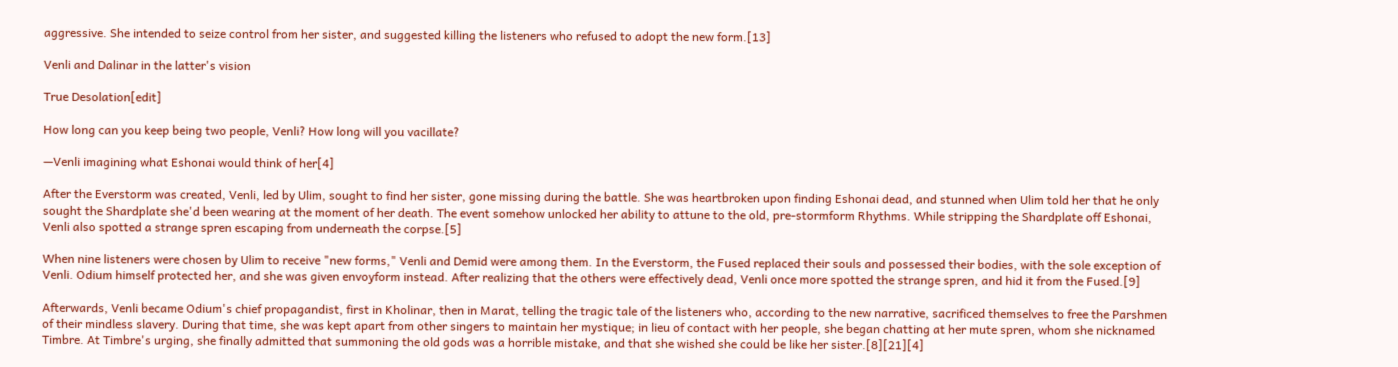aggressive. She intended to seize control from her sister, and suggested killing the listeners who refused to adopt the new form.[13]

Venli and Dalinar in the latter's vision

True Desolation[edit]

How long can you keep being two people, Venli? How long will you vacillate?

—Venli imagining what Eshonai would think of her[4]

After the Everstorm was created, Venli, led by Ulim, sought to find her sister, gone missing during the battle. She was heartbroken upon finding Eshonai dead, and stunned when Ulim told her that he only sought the Shardplate she'd been wearing at the moment of her death. The event somehow unlocked her ability to attune to the old, pre-stormform Rhythms. While stripping the Shardplate off Eshonai, Venli also spotted a strange spren escaping from underneath the corpse.[5]

When nine listeners were chosen by Ulim to receive "new forms," Venli and Demid were among them. In the Everstorm, the Fused replaced their souls and possessed their bodies, with the sole exception of Venli. Odium himself protected her, and she was given envoyform instead. After realizing that the others were effectively dead, Venli once more spotted the strange spren, and hid it from the Fused.[9]

Afterwards, Venli became Odium's chief propagandist, first in Kholinar, then in Marat, telling the tragic tale of the listeners who, according to the new narrative, sacrificed themselves to free the Parshmen of their mindless slavery. During that time, she was kept apart from other singers to maintain her mystique; in lieu of contact with her people, she began chatting at her mute spren, whom she nicknamed Timbre. At Timbre's urging, she finally admitted that summoning the old gods was a horrible mistake, and that she wished she could be like her sister.[8][21][4]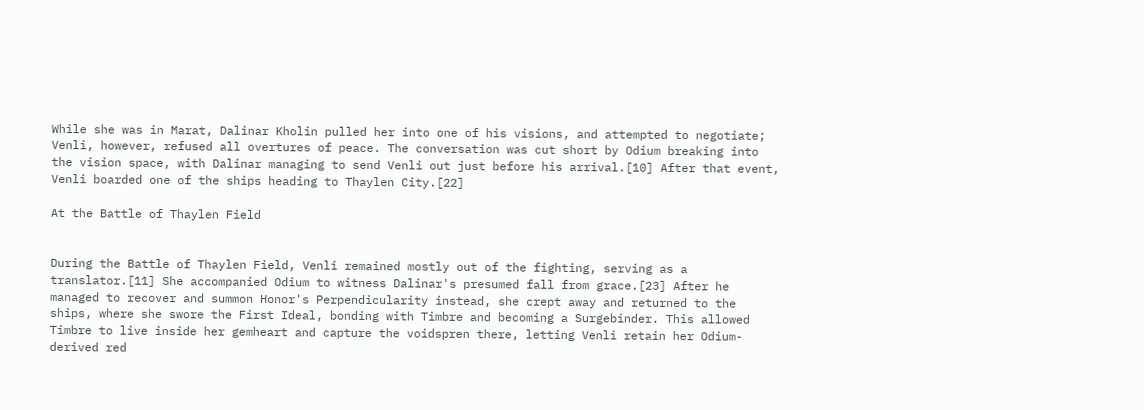While she was in Marat, Dalinar Kholin pulled her into one of his visions, and attempted to negotiate; Venli, however, refused all overtures of peace. The conversation was cut short by Odium breaking into the vision space, with Dalinar managing to send Venli out just before his arrival.[10] After that event, Venli boarded one of the ships heading to Thaylen City.[22]

At the Battle of Thaylen Field


During the Battle of Thaylen Field, Venli remained mostly out of the fighting, serving as a translator.[11] She accompanied Odium to witness Dalinar's presumed fall from grace.[23] After he managed to recover and summon Honor's Perpendicularity instead, she crept away and returned to the ships, where she swore the First Ideal, bonding with Timbre and becoming a Surgebinder. This allowed Timbre to live inside her gemheart and capture the voidspren there, letting Venli retain her Odium-derived red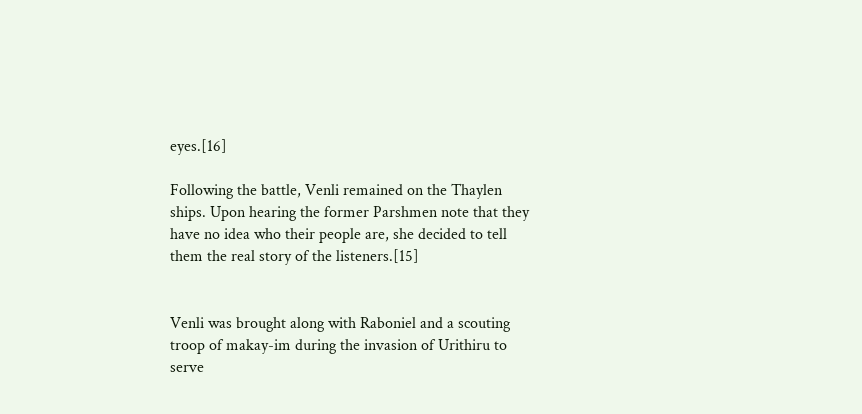eyes.[16]

Following the battle, Venli remained on the Thaylen ships. Upon hearing the former Parshmen note that they have no idea who their people are, she decided to tell them the real story of the listeners.[15]


Venli was brought along with Raboniel and a scouting troop of makay-im during the invasion of Urithiru to serve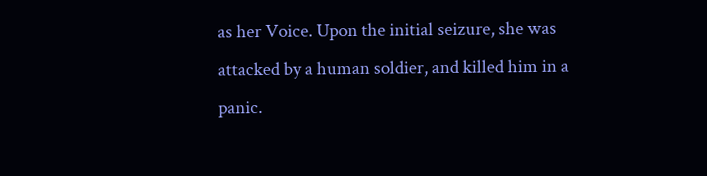as her Voice. Upon the initial seizure, she was attacked by a human soldier, and killed him in a panic.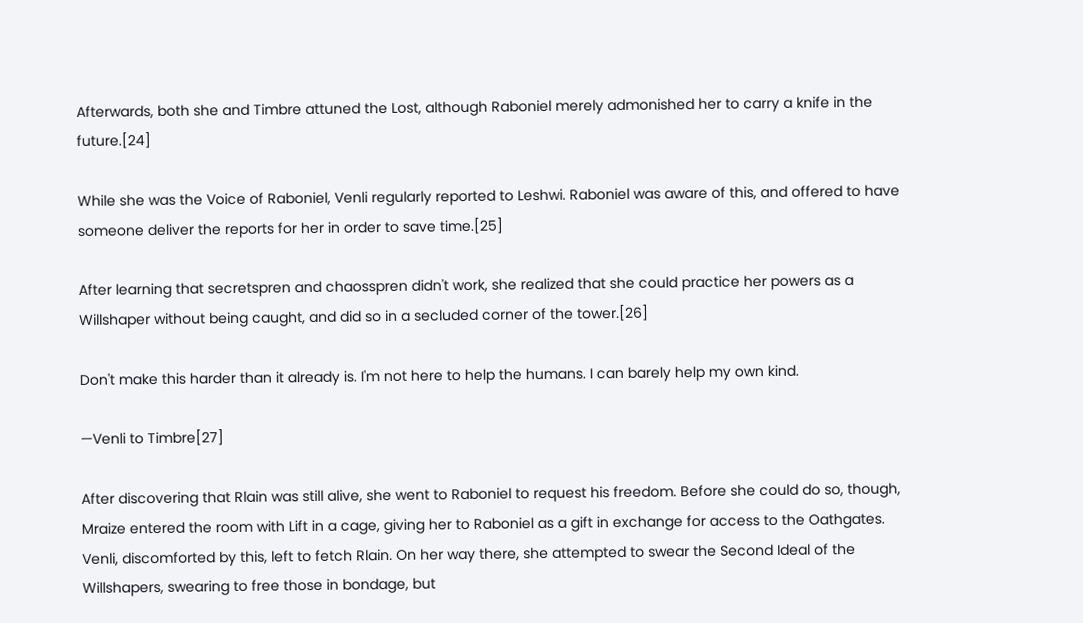Afterwards, both she and Timbre attuned the Lost, although Raboniel merely admonished her to carry a knife in the future.[24]

While she was the Voice of Raboniel, Venli regularly reported to Leshwi. Raboniel was aware of this, and offered to have someone deliver the reports for her in order to save time.[25]

After learning that secretspren and chaosspren didn't work, she realized that she could practice her powers as a Willshaper without being caught, and did so in a secluded corner of the tower.[26]

Don't make this harder than it already is. I'm not here to help the humans. I can barely help my own kind.

—Venli to Timbre[27]

After discovering that Rlain was still alive, she went to Raboniel to request his freedom. Before she could do so, though, Mraize entered the room with Lift in a cage, giving her to Raboniel as a gift in exchange for access to the Oathgates. Venli, discomforted by this, left to fetch Rlain. On her way there, she attempted to swear the Second Ideal of the Willshapers, swearing to free those in bondage, but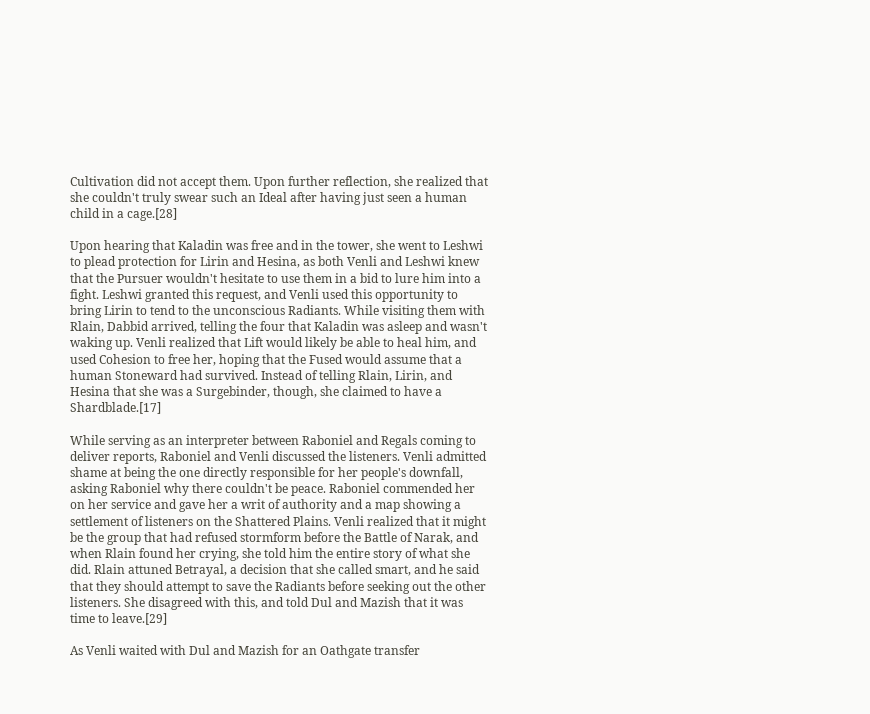Cultivation did not accept them. Upon further reflection, she realized that she couldn't truly swear such an Ideal after having just seen a human child in a cage.[28]

Upon hearing that Kaladin was free and in the tower, she went to Leshwi to plead protection for Lirin and Hesina, as both Venli and Leshwi knew that the Pursuer wouldn't hesitate to use them in a bid to lure him into a fight. Leshwi granted this request, and Venli used this opportunity to bring Lirin to tend to the unconscious Radiants. While visiting them with Rlain, Dabbid arrived, telling the four that Kaladin was asleep and wasn't waking up. Venli realized that Lift would likely be able to heal him, and used Cohesion to free her, hoping that the Fused would assume that a human Stoneward had survived. Instead of telling Rlain, Lirin, and Hesina that she was a Surgebinder, though, she claimed to have a Shardblade.[17]

While serving as an interpreter between Raboniel and Regals coming to deliver reports, Raboniel and Venli discussed the listeners. Venli admitted shame at being the one directly responsible for her people's downfall, asking Raboniel why there couldn't be peace. Raboniel commended her on her service and gave her a writ of authority and a map showing a settlement of listeners on the Shattered Plains. Venli realized that it might be the group that had refused stormform before the Battle of Narak, and when Rlain found her crying, she told him the entire story of what she did. Rlain attuned Betrayal, a decision that she called smart, and he said that they should attempt to save the Radiants before seeking out the other listeners. She disagreed with this, and told Dul and Mazish that it was time to leave.[29]

As Venli waited with Dul and Mazish for an Oathgate transfer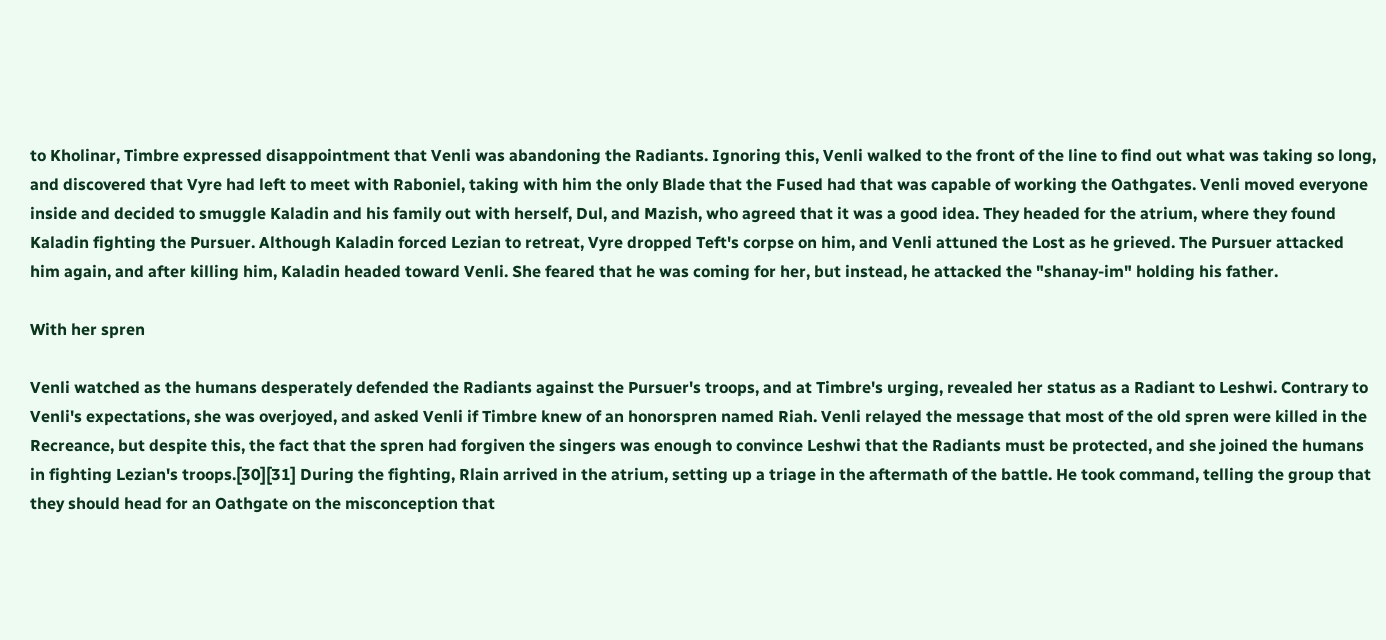to Kholinar, Timbre expressed disappointment that Venli was abandoning the Radiants. Ignoring this, Venli walked to the front of the line to find out what was taking so long, and discovered that Vyre had left to meet with Raboniel, taking with him the only Blade that the Fused had that was capable of working the Oathgates. Venli moved everyone inside and decided to smuggle Kaladin and his family out with herself, Dul, and Mazish, who agreed that it was a good idea. They headed for the atrium, where they found Kaladin fighting the Pursuer. Although Kaladin forced Lezian to retreat, Vyre dropped Teft's corpse on him, and Venli attuned the Lost as he grieved. The Pursuer attacked him again, and after killing him, Kaladin headed toward Venli. She feared that he was coming for her, but instead, he attacked the "shanay-im" holding his father.

With her spren

Venli watched as the humans desperately defended the Radiants against the Pursuer's troops, and at Timbre's urging, revealed her status as a Radiant to Leshwi. Contrary to Venli's expectations, she was overjoyed, and asked Venli if Timbre knew of an honorspren named Riah. Venli relayed the message that most of the old spren were killed in the Recreance, but despite this, the fact that the spren had forgiven the singers was enough to convince Leshwi that the Radiants must be protected, and she joined the humans in fighting Lezian's troops.[30][31] During the fighting, Rlain arrived in the atrium, setting up a triage in the aftermath of the battle. He took command, telling the group that they should head for an Oathgate on the misconception that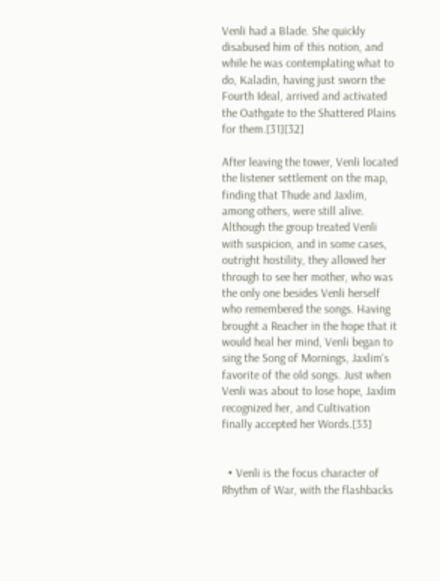Venli had a Blade. She quickly disabused him of this notion, and while he was contemplating what to do, Kaladin, having just sworn the Fourth Ideal, arrived and activated the Oathgate to the Shattered Plains for them.[31][32]

After leaving the tower, Venli located the listener settlement on the map, finding that Thude and Jaxlim, among others, were still alive. Although the group treated Venli with suspicion, and in some cases, outright hostility, they allowed her through to see her mother, who was the only one besides Venli herself who remembered the songs. Having brought a Reacher in the hope that it would heal her mind, Venli began to sing the Song of Mornings, Jaxlim's favorite of the old songs. Just when Venli was about to lose hope, Jaxlim recognized her, and Cultivation finally accepted her Words.[33]


  • Venli is the focus character of Rhythm of War, with the flashbacks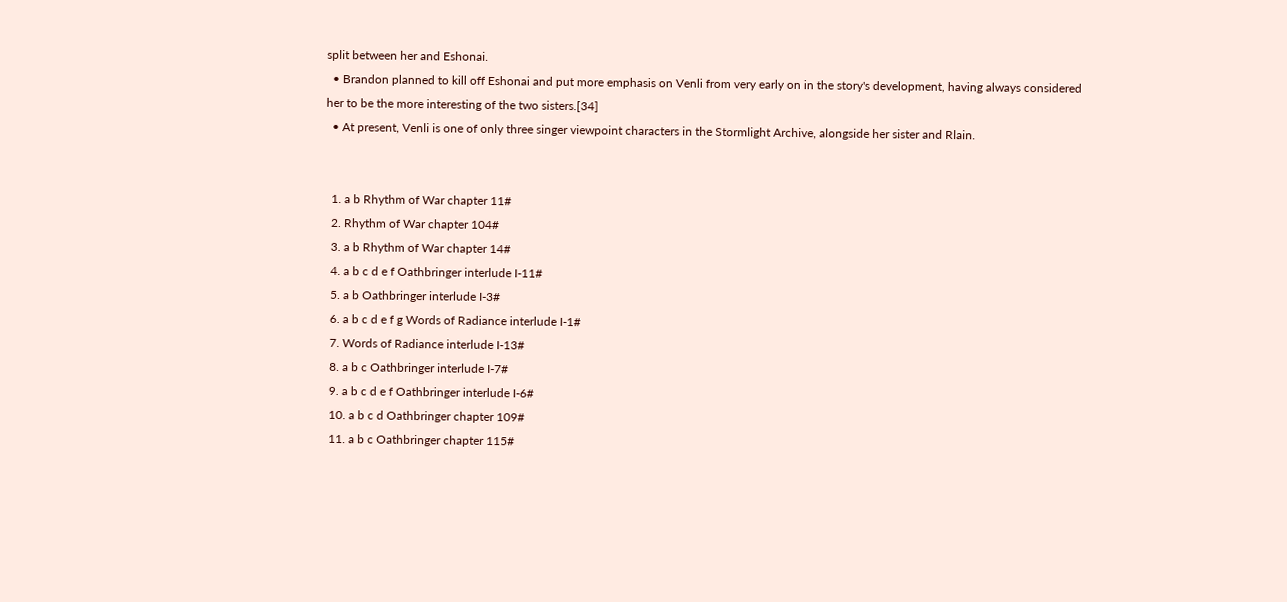split between her and Eshonai.
  • Brandon planned to kill off Eshonai and put more emphasis on Venli from very early on in the story's development, having always considered her to be the more interesting of the two sisters.[34]
  • At present, Venli is one of only three singer viewpoint characters in the Stormlight Archive, alongside her sister and Rlain.


  1. a b Rhythm of War chapter 11#
  2. Rhythm of War chapter 104#
  3. a b Rhythm of War chapter 14#
  4. a b c d e f Oathbringer interlude I-11#
  5. a b Oathbringer interlude I-3#
  6. a b c d e f g Words of Radiance interlude I-1#
  7. Words of Radiance interlude I-13#
  8. a b c Oathbringer interlude I-7#
  9. a b c d e f Oathbringer interlude I-6#
  10. a b c d Oathbringer chapter 109#
  11. a b c Oathbringer chapter 115#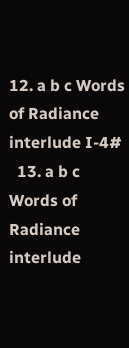12. a b c Words of Radiance interlude I-4#
  13. a b c Words of Radiance interlude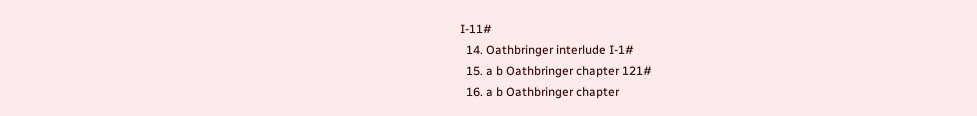I-11#
  14. Oathbringer interlude I-1#
  15. a b Oathbringer chapter 121#
  16. a b Oathbringer chapter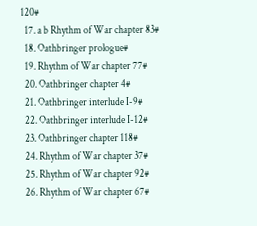120#
  17. a b Rhythm of War chapter 83#
  18. Oathbringer prologue#
  19. Rhythm of War chapter 77#
  20. Oathbringer chapter 4#
  21. Oathbringer interlude I-9#
  22. Oathbringer interlude I-12#
  23. Oathbringer chapter 118#
  24. Rhythm of War chapter 37#
  25. Rhythm of War chapter 92#
  26. Rhythm of War chapter 67#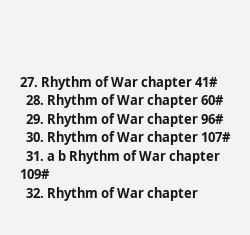27. Rhythm of War chapter 41#
  28. Rhythm of War chapter 60#
  29. Rhythm of War chapter 96#
  30. Rhythm of War chapter 107#
  31. a b Rhythm of War chapter 109#
  32. Rhythm of War chapter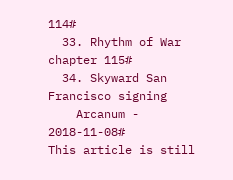114#
  33. Rhythm of War chapter 115#
  34. Skyward San Francisco signing
    Arcanum - 2018-11-08#
This article is still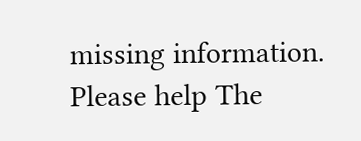missing information. Please help The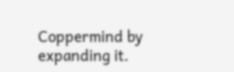Coppermind by expanding it.